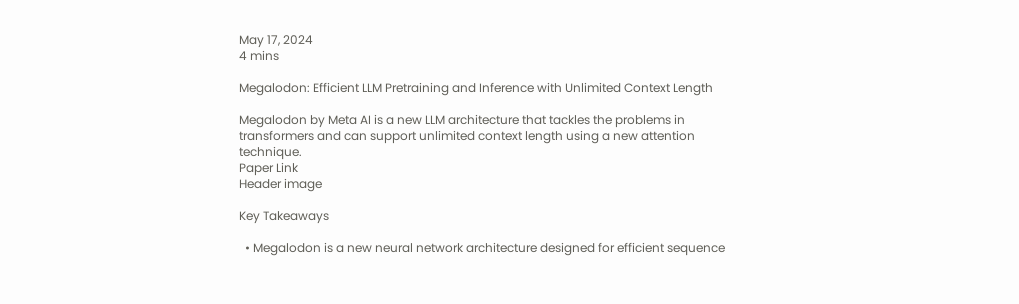May 17, 2024
4 mins

Megalodon: Efficient LLM Pretraining and Inference with Unlimited Context Length

Megalodon by Meta AI is a new LLM architecture that tackles the problems in transformers and can support unlimited context length using a new attention technique.
Paper Link
Header image

Key Takeaways

  • Megalodon is a new neural network architecture designed for efficient sequence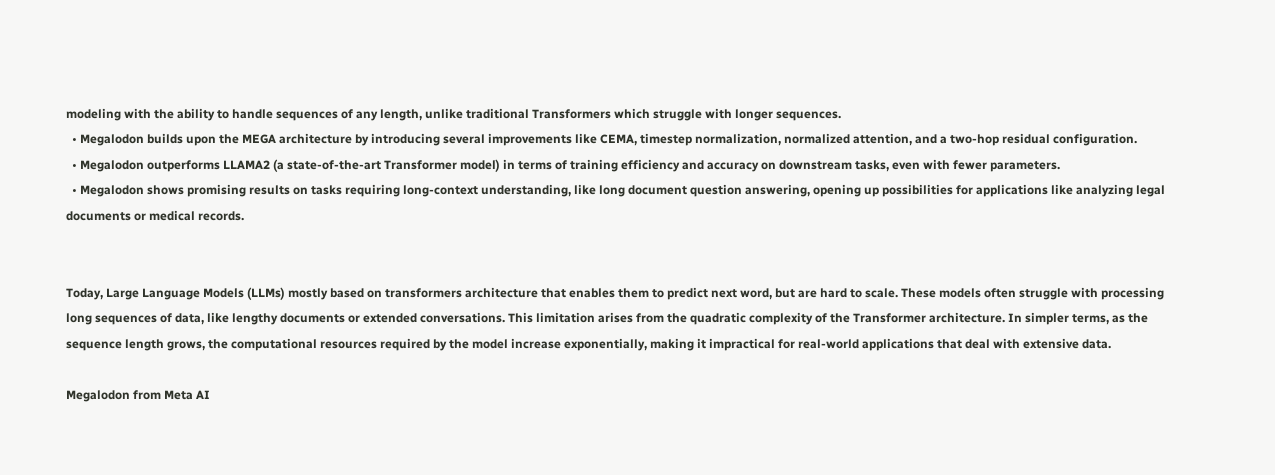modeling with the ability to handle sequences of any length, unlike traditional Transformers which struggle with longer sequences.
  • Megalodon builds upon the MEGA architecture by introducing several improvements like CEMA, timestep normalization, normalized attention, and a two-hop residual configuration.
  • Megalodon outperforms LLAMA2 (a state-of-the-art Transformer model) in terms of training efficiency and accuracy on downstream tasks, even with fewer parameters.
  • Megalodon shows promising results on tasks requiring long-context understanding, like long document question answering, opening up possibilities for applications like analyzing legal documents or medical records.


Today, Large Language Models (LLMs) mostly based on transformers architecture that enables them to predict next word, but are hard to scale. These models often struggle with processing long sequences of data, like lengthy documents or extended conversations. This limitation arises from the quadratic complexity of the Transformer architecture. In simpler terms, as the sequence length grows, the computational resources required by the model increase exponentially, making it impractical for real-world applications that deal with extensive data.

Megalodon from Meta AI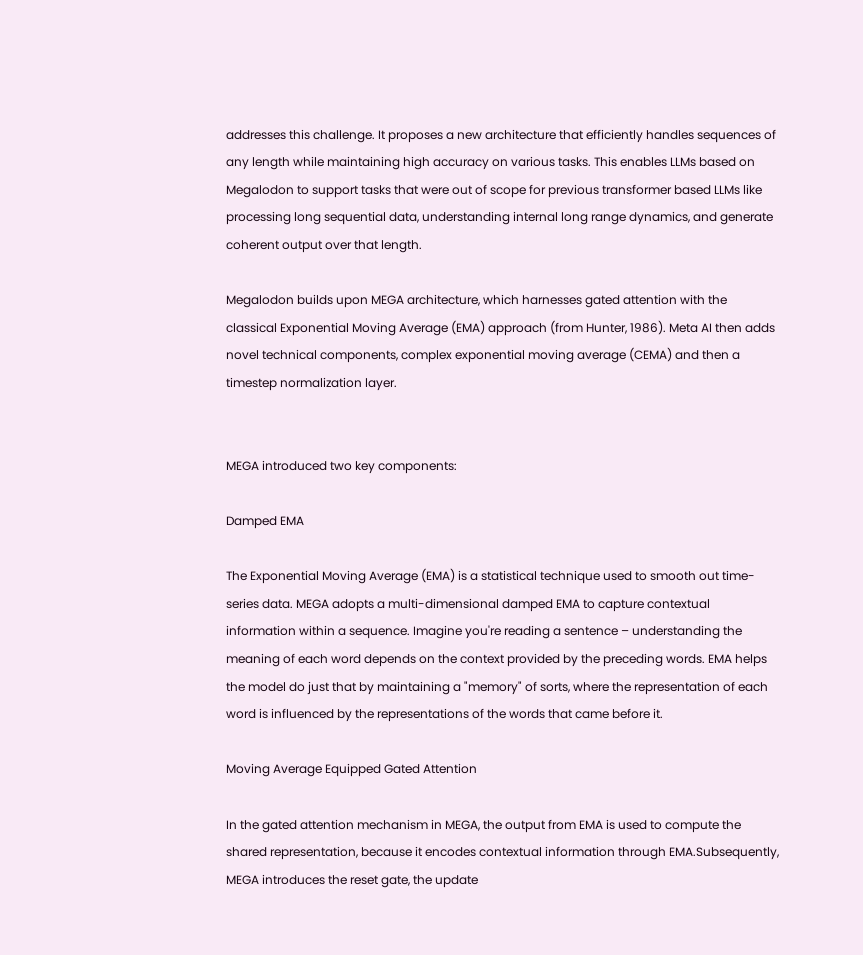addresses this challenge. It proposes a new architecture that efficiently handles sequences of any length while maintaining high accuracy on various tasks. This enables LLMs based on Megalodon to support tasks that were out of scope for previous transformer based LLMs like processing long sequential data, understanding internal long range dynamics, and generate coherent output over that length.

Megalodon builds upon MEGA architecture, which harnesses gated attention with the classical Exponential Moving Average (EMA) approach (from Hunter, 1986). Meta AI then adds novel technical components, complex exponential moving average (CEMA) and then a timestep normalization layer.


MEGA introduced two key components:

Damped EMA

The Exponential Moving Average (EMA) is a statistical technique used to smooth out time-series data. MEGA adopts a multi-dimensional damped EMA to capture contextual information within a sequence. Imagine you're reading a sentence – understanding the meaning of each word depends on the context provided by the preceding words. EMA helps the model do just that by maintaining a "memory" of sorts, where the representation of each word is influenced by the representations of the words that came before it.

Moving Average Equipped Gated Attention

In the gated attention mechanism in MEGA, the output from EMA is used to compute the shared representation, because it encodes contextual information through EMA.Subsequently, MEGA introduces the reset gate, the update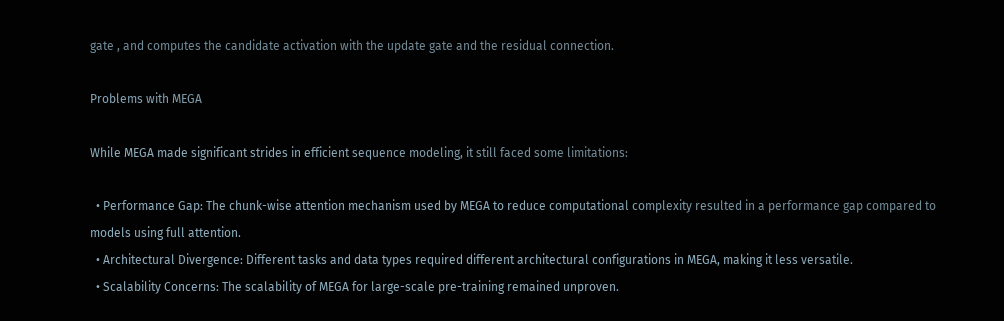gate , and computes the candidate activation with the update gate and the residual connection.

Problems with MEGA

While MEGA made significant strides in efficient sequence modeling, it still faced some limitations:

  • Performance Gap: The chunk-wise attention mechanism used by MEGA to reduce computational complexity resulted in a performance gap compared to models using full attention.
  • Architectural Divergence: Different tasks and data types required different architectural configurations in MEGA, making it less versatile.
  • Scalability Concerns: The scalability of MEGA for large-scale pre-training remained unproven.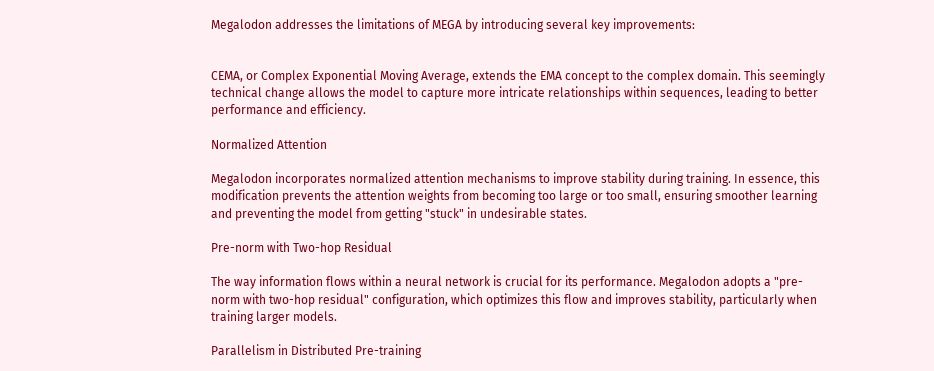Megalodon addresses the limitations of MEGA by introducing several key improvements:


CEMA, or Complex Exponential Moving Average, extends the EMA concept to the complex domain. This seemingly technical change allows the model to capture more intricate relationships within sequences, leading to better performance and efficiency.

Normalized Attention

Megalodon incorporates normalized attention mechanisms to improve stability during training. In essence, this modification prevents the attention weights from becoming too large or too small, ensuring smoother learning and preventing the model from getting "stuck" in undesirable states.

Pre-norm with Two-hop Residual

The way information flows within a neural network is crucial for its performance. Megalodon adopts a "pre-norm with two-hop residual" configuration, which optimizes this flow and improves stability, particularly when training larger models.

Parallelism in Distributed Pre-training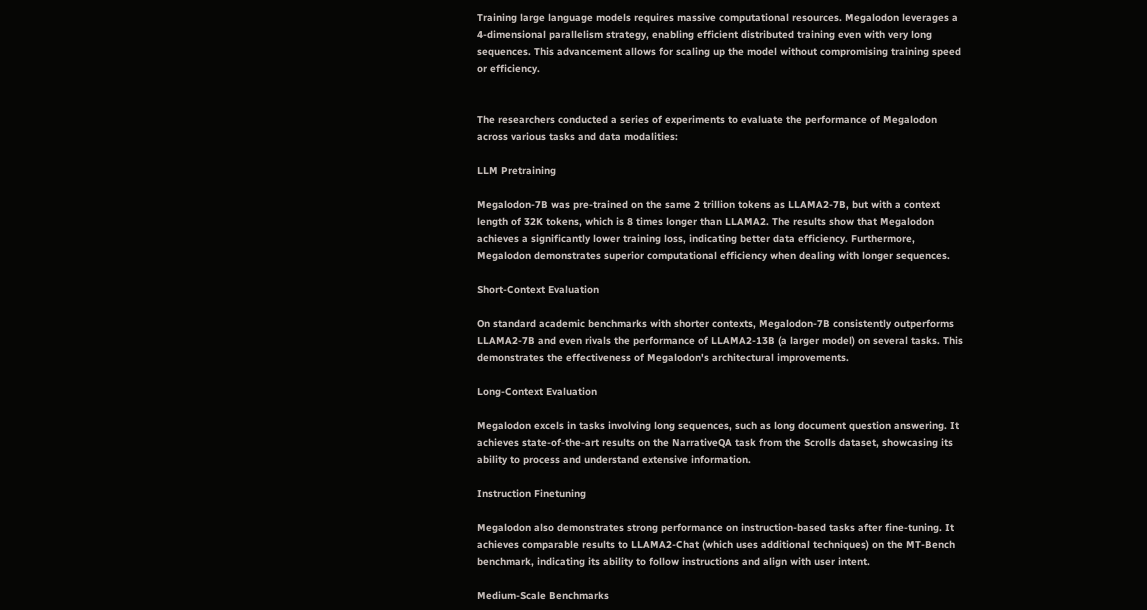Training large language models requires massive computational resources. Megalodon leverages a 4-dimensional parallelism strategy, enabling efficient distributed training even with very long sequences. This advancement allows for scaling up the model without compromising training speed or efficiency.


The researchers conducted a series of experiments to evaluate the performance of Megalodon across various tasks and data modalities:

LLM Pretraining

Megalodon-7B was pre-trained on the same 2 trillion tokens as LLAMA2-7B, but with a context length of 32K tokens, which is 8 times longer than LLAMA2. The results show that Megalodon achieves a significantly lower training loss, indicating better data efficiency. Furthermore, Megalodon demonstrates superior computational efficiency when dealing with longer sequences.

Short-Context Evaluation

On standard academic benchmarks with shorter contexts, Megalodon-7B consistently outperforms LLAMA2-7B and even rivals the performance of LLAMA2-13B (a larger model) on several tasks. This demonstrates the effectiveness of Megalodon's architectural improvements.

Long-Context Evaluation

Megalodon excels in tasks involving long sequences, such as long document question answering. It achieves state-of-the-art results on the NarrativeQA task from the Scrolls dataset, showcasing its ability to process and understand extensive information.

Instruction Finetuning

Megalodon also demonstrates strong performance on instruction-based tasks after fine-tuning. It achieves comparable results to LLAMA2-Chat (which uses additional techniques) on the MT-Bench benchmark, indicating its ability to follow instructions and align with user intent.

Medium-Scale Benchmarks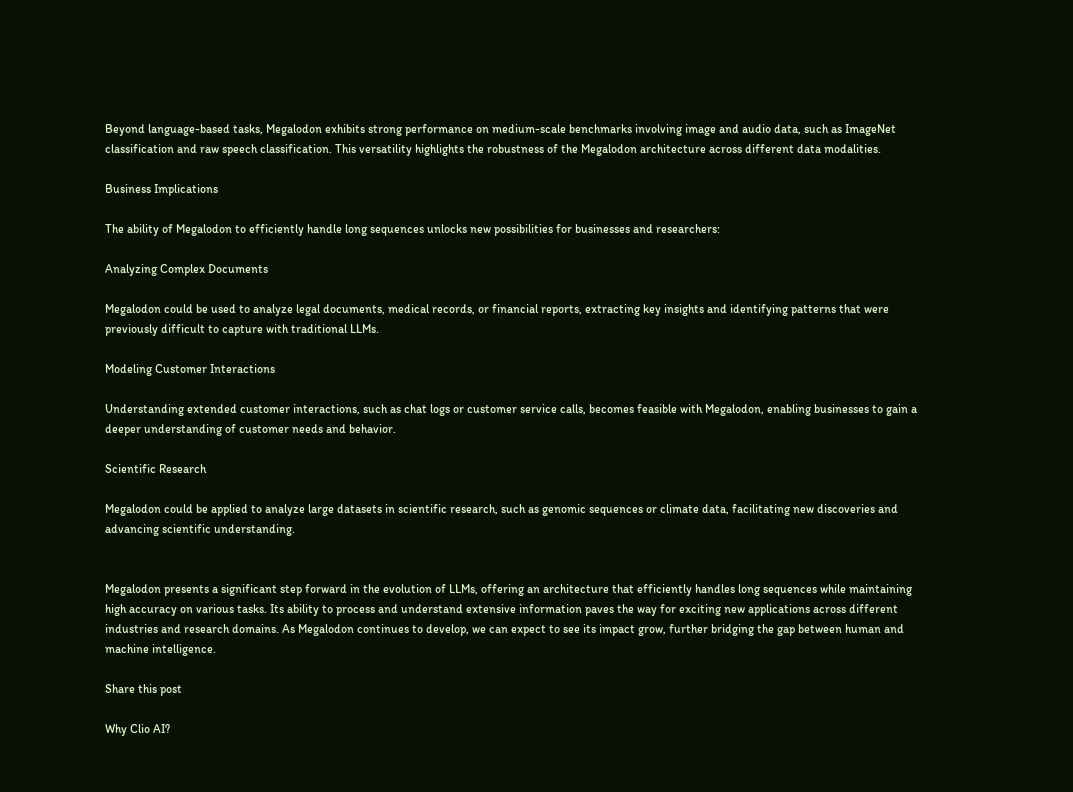Beyond language-based tasks, Megalodon exhibits strong performance on medium-scale benchmarks involving image and audio data, such as ImageNet classification and raw speech classification. This versatility highlights the robustness of the Megalodon architecture across different data modalities.

Business Implications

The ability of Megalodon to efficiently handle long sequences unlocks new possibilities for businesses and researchers:

Analyzing Complex Documents

Megalodon could be used to analyze legal documents, medical records, or financial reports, extracting key insights and identifying patterns that were previously difficult to capture with traditional LLMs.

Modeling Customer Interactions

Understanding extended customer interactions, such as chat logs or customer service calls, becomes feasible with Megalodon, enabling businesses to gain a deeper understanding of customer needs and behavior.

Scientific Research

Megalodon could be applied to analyze large datasets in scientific research, such as genomic sequences or climate data, facilitating new discoveries and advancing scientific understanding.


Megalodon presents a significant step forward in the evolution of LLMs, offering an architecture that efficiently handles long sequences while maintaining high accuracy on various tasks. Its ability to process and understand extensive information paves the way for exciting new applications across different industries and research domains. As Megalodon continues to develop, we can expect to see its impact grow, further bridging the gap between human and machine intelligence.

Share this post

Why Clio AI?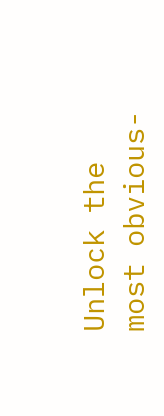Unlock the most obvious-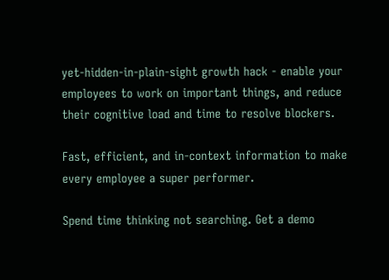yet-hidden-in-plain-sight growth hack - enable your employees to work on important things, and reduce their cognitive load and time to resolve blockers.

Fast, efficient, and in-context information to make every employee a super performer.

Spend time thinking not searching. Get a demo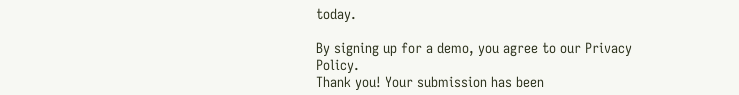today.

By signing up for a demo, you agree to our Privacy Policy.
Thank you! Your submission has been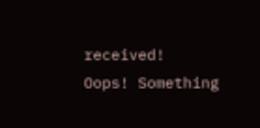received!
Oops! Something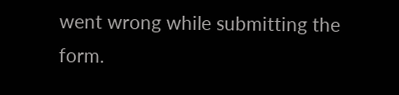went wrong while submitting the form.